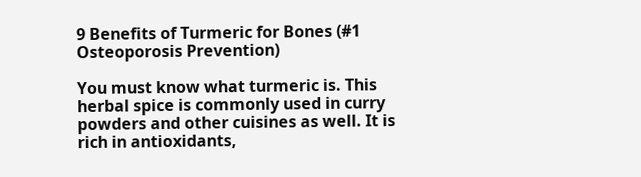9 Benefits of Turmeric for Bones (#1 Osteoporosis Prevention)

You must know what turmeric is. This herbal spice is commonly used in curry powders and other cuisines as well. It is rich in antioxidants,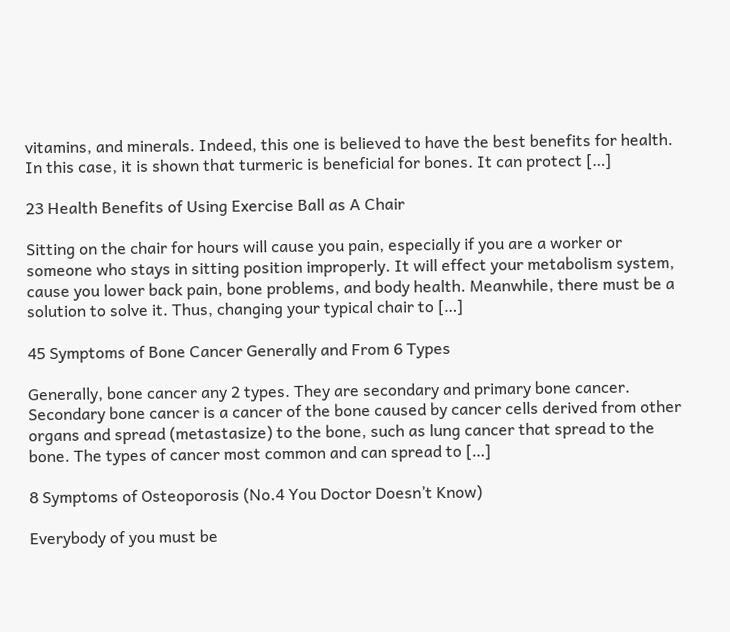vitamins, and minerals. Indeed, this one is believed to have the best benefits for health. In this case, it is shown that turmeric is beneficial for bones. It can protect […]

23 Health Benefits of Using Exercise Ball as A Chair

Sitting on the chair for hours will cause you pain, especially if you are a worker or someone who stays in sitting position improperly. It will effect your metabolism system, cause you lower back pain, bone problems, and body health. Meanwhile, there must be a solution to solve it. Thus, changing your typical chair to […]

45 Symptoms of Bone Cancer Generally and From 6 Types

Generally, bone cancer any 2 types. They are secondary and primary bone cancer. Secondary bone cancer is a cancer of the bone caused by cancer cells derived from other organs and spread (metastasize) to the bone, such as lung cancer that spread to the bone. The types of cancer most common and can spread to […]

8 Symptoms of Osteoporosis (No.4 You Doctor Doesn’t Know)

Everybody of you must be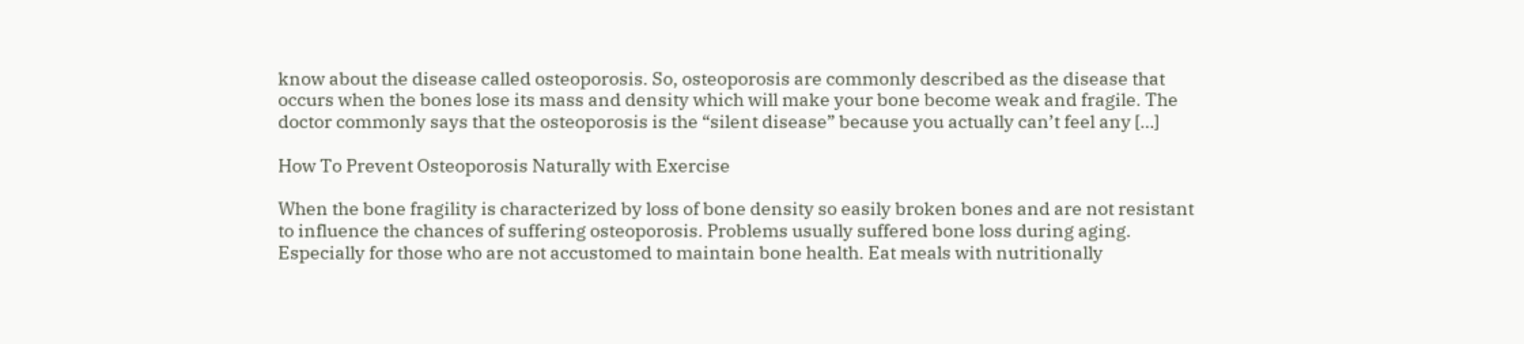know about the disease called osteoporosis. So, osteoporosis are commonly described as the disease that occurs when the bones lose its mass and density which will make your bone become weak and fragile. The doctor commonly says that the osteoporosis is the “silent disease” because you actually can’t feel any […]

How To Prevent Osteoporosis Naturally with Exercise

When the bone fragility is characterized by loss of bone density so easily broken bones and are not resistant to influence the chances of suffering osteoporosis. Problems usually suffered bone loss during aging. Especially for those who are not accustomed to maintain bone health. Eat meals with nutritionally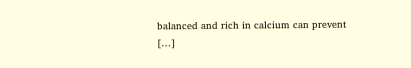balanced and rich in calcium can prevent […]